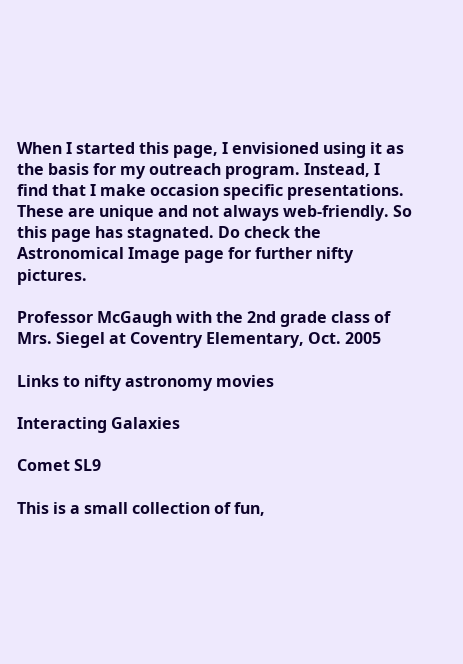When I started this page, I envisioned using it as the basis for my outreach program. Instead, I find that I make occasion specific presentations. These are unique and not always web-friendly. So this page has stagnated. Do check the Astronomical Image page for further nifty pictures.

Professor McGaugh with the 2nd grade class of Mrs. Siegel at Coventry Elementary, Oct. 2005

Links to nifty astronomy movies

Interacting Galaxies

Comet SL9

This is a small collection of fun,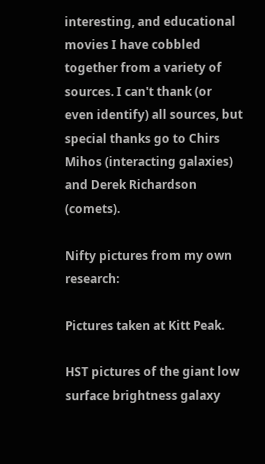interesting, and educational movies I have cobbled together from a variety of sources. I can't thank (or even identify) all sources, but special thanks go to Chirs Mihos (interacting galaxies) and Derek Richardson (comets).

Nifty pictures from my own research:

Pictures taken at Kitt Peak.

HST pictures of the giant low surface brightness galaxy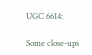UGC 6614:

Some close-ups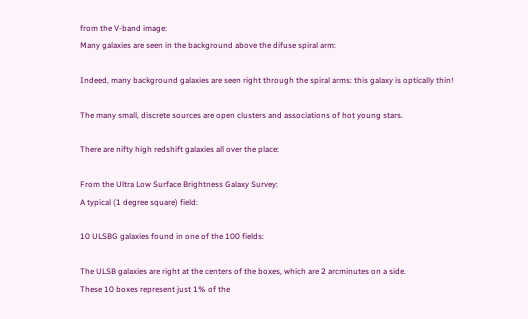from the V-band image:
Many galaxies are seen in the background above the difuse spiral arm:

Indeed, many background galaxies are seen right through the spiral arms: this galaxy is optically thin!

The many small, discrete sources are open clusters and associations of hot young stars.

There are nifty high redshift galaxies all over the place:

From the Ultra Low Surface Brightness Galaxy Survey:
A typical (1 degree square) field:

10 ULSBG galaxies found in one of the 100 fields:

The ULSB galaxies are right at the centers of the boxes, which are 2 arcminutes on a side.
These 10 boxes represent just 1% of the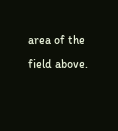area of the field above.